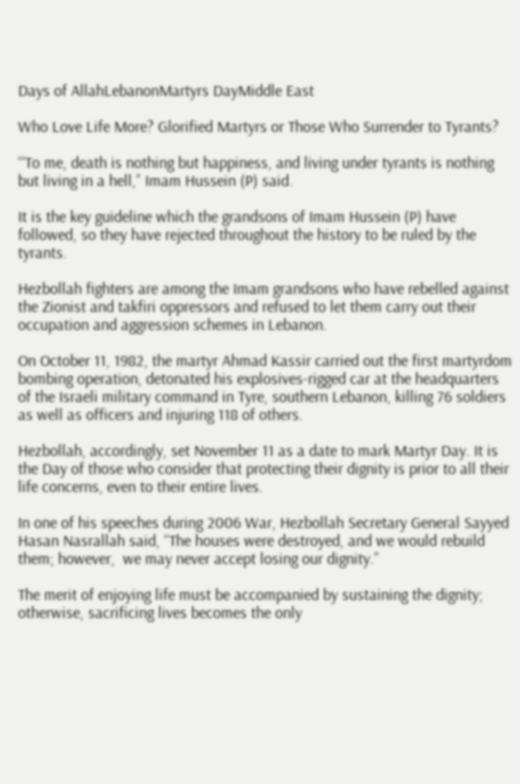Days of AllahLebanonMartyrs DayMiddle East

Who Love Life More? Glorified Martyrs or Those Who Surrender to Tyrants?

“‘To me, death is nothing but happiness, and living under tyrants is nothing but living in a hell,” Imam Hussein (P) said.

It is the key guideline which the grandsons of Imam Hussein (P) have followed, so they have rejected throughout the history to be ruled by the tyrants.

Hezbollah fighters are among the Imam grandsons who have rebelled against the Zionist and takfiri oppressors and refused to let them carry out their occupation and aggression schemes in Lebanon.

On October 11, 1982, the martyr Ahmad Kassir carried out the first martyrdom bombing operation, detonated his explosives-rigged car at the headquarters of the Israeli military command in Tyre, southern Lebanon, killing 76 soldiers as well as officers and injuring 118 of others.

Hezbollah, accordingly, set November 11 as a date to mark Martyr Day. It is the Day of those who consider that protecting their dignity is prior to all their life concerns, even to their entire lives.

In one of his speeches during 2006 War, Hezbollah Secretary General Sayyed Hasan Nasrallah said, “The houses were destroyed, and we would rebuild them; however,  we may never accept losing our dignity.”

The merit of enjoying life must be accompanied by sustaining the dignity; otherwise, sacrificing lives becomes the only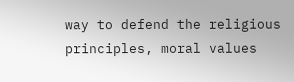way to defend the religious principles, moral values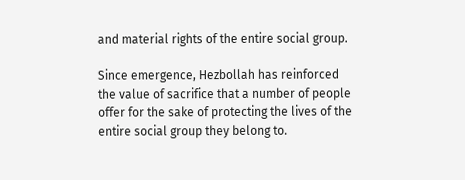and material rights of the entire social group.

Since emergence, Hezbollah has reinforced the value of sacrifice that a number of people offer for the sake of protecting the lives of the entire social group they belong to.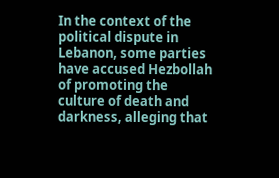In the context of the political dispute in Lebanon, some parties have accused Hezbollah of promoting the culture of death and darkness, alleging that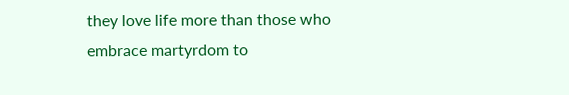they love life more than those who embrace martyrdom to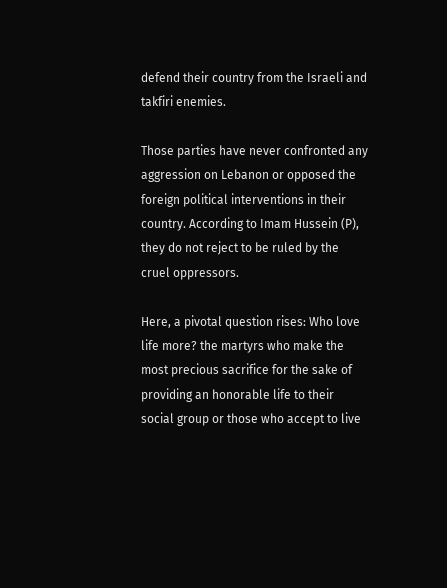defend their country from the Israeli and takfiri enemies.

Those parties have never confronted any aggression on Lebanon or opposed the foreign political interventions in their country. According to Imam Hussein (P), they do not reject to be ruled by the cruel oppressors.

Here, a pivotal question rises: Who love life more? the martyrs who make the most precious sacrifice for the sake of providing an honorable life to their social group or those who accept to live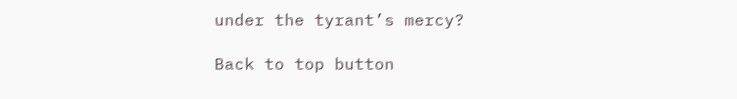under the tyrant’s mercy?

Back to top button